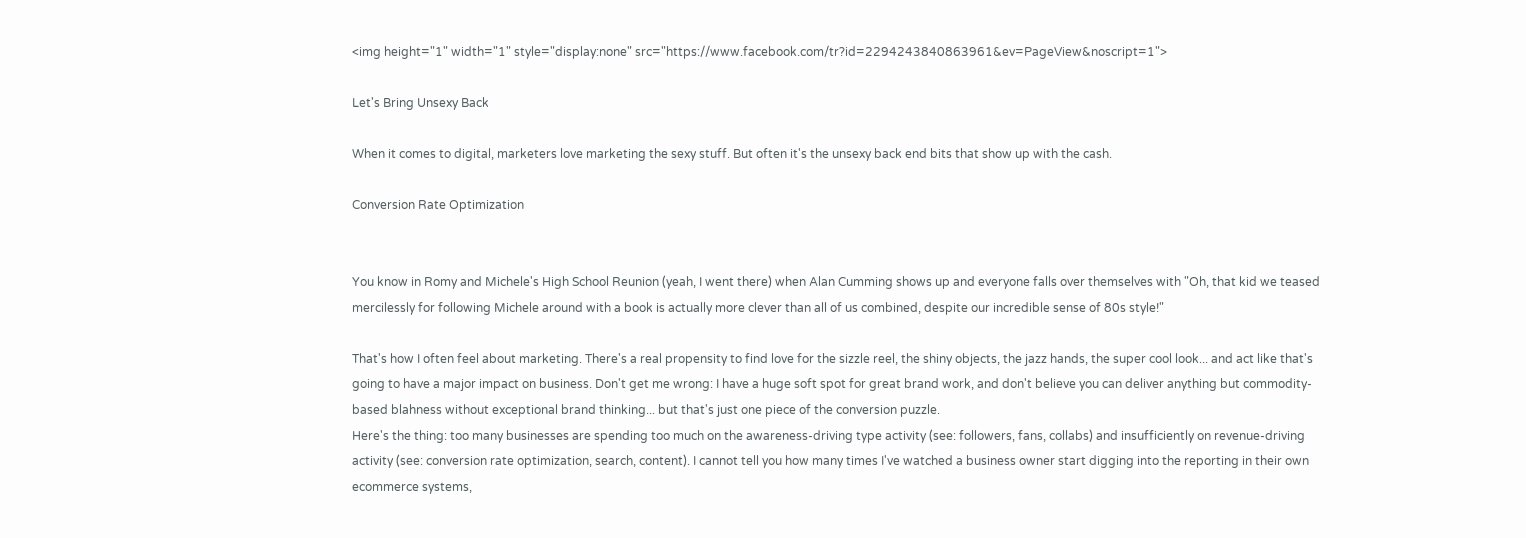<img height="1" width="1" style="display:none" src="https://www.facebook.com/tr?id=2294243840863961&ev=PageView&noscript=1">

Let's Bring Unsexy Back

When it comes to digital, marketers love marketing the sexy stuff. But often it's the unsexy back end bits that show up with the cash.

Conversion Rate Optimization


You know in Romy and Michele's High School Reunion (yeah, I went there) when Alan Cumming shows up and everyone falls over themselves with "Oh, that kid we teased mercilessly for following Michele around with a book is actually more clever than all of us combined, despite our incredible sense of 80s style!"

That's how I often feel about marketing. There's a real propensity to find love for the sizzle reel, the shiny objects, the jazz hands, the super cool look... and act like that's going to have a major impact on business. Don't get me wrong: I have a huge soft spot for great brand work, and don't believe you can deliver anything but commodity-based blahness without exceptional brand thinking... but that's just one piece of the conversion puzzle.
Here's the thing: too many businesses are spending too much on the awareness-driving type activity (see: followers, fans, collabs) and insufficiently on revenue-driving activity (see: conversion rate optimization, search, content). I cannot tell you how many times I've watched a business owner start digging into the reporting in their own ecommerce systems,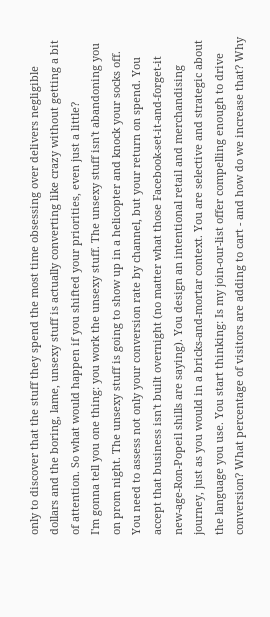only to discover that the stuff they spend the most time obsessing over delivers negligible dollars and the boring, lame, unsexy stuff is actually converting like crazy without getting a bit of attention. So what would happen if you shifted your priorities, even just a little?
I'm gonna tell you one thing: you work the unsexy stuff. The unsexy stuff isn't abandoning you on prom night. The unsexy stuff is going to show up in a helicopter and knock your socks off.
You need to assess not only your conversion rate by channel, but your return on spend. You accept that business isn't built overnight (no matter what those Facebook-set-it-and-forget-it new-age-Ron-Popeil shills are saying). You design an intentional retail and merchandising journey, just as you would in a bricks-and-mortar context. You are selective and strategic about the language you use. You start thinking: Is my join-our-list offer compelling enough to drive conversion? What percentage of visitors are adding to cart - and how do we increase that? Why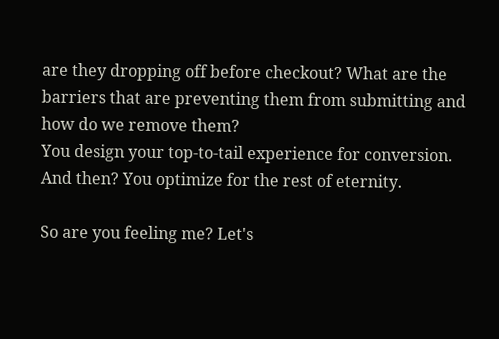are they dropping off before checkout? What are the barriers that are preventing them from submitting and how do we remove them?
You design your top-to-tail experience for conversion.
And then? You optimize for the rest of eternity.

So are you feeling me? Let's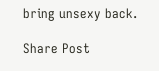bring unsexy back.

Share Post